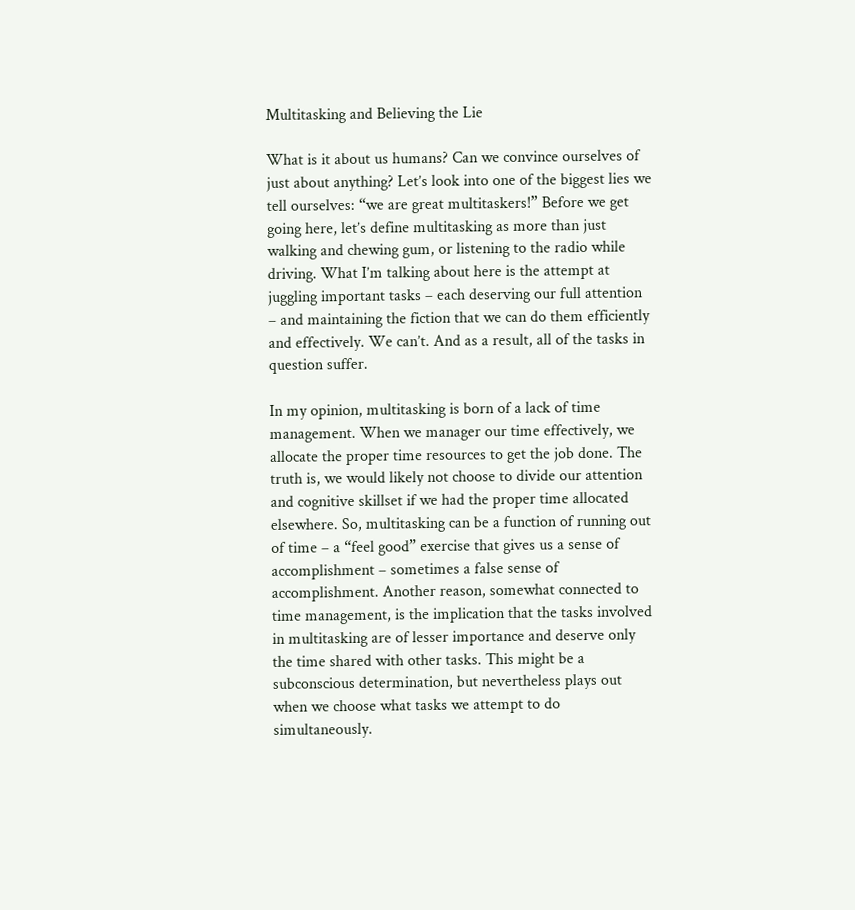Multitasking and Believing the Lie

What is it about us humans? Can we convince ourselves of just about anything? Let’s look into one of the biggest lies we tell ourselves: “we are great multitaskers!” Before we get going here, let’s define multitasking as more than just walking and chewing gum, or listening to the radio while driving. What I’m talking about here is the attempt at juggling important tasks – each deserving our full attention – and maintaining the fiction that we can do them efficiently and effectively. We can’t. And as a result, all of the tasks in question suffer.

In my opinion, multitasking is born of a lack of time management. When we manager our time effectively, we allocate the proper time resources to get the job done. The truth is, we would likely not choose to divide our attention and cognitive skillset if we had the proper time allocated elsewhere. So, multitasking can be a function of running out of time – a “feel good” exercise that gives us a sense of accomplishment – sometimes a false sense of accomplishment. Another reason, somewhat connected to time management, is the implication that the tasks involved in multitasking are of lesser importance and deserve only the time shared with other tasks. This might be a subconscious determination, but nevertheless plays out when we choose what tasks we attempt to do simultaneously.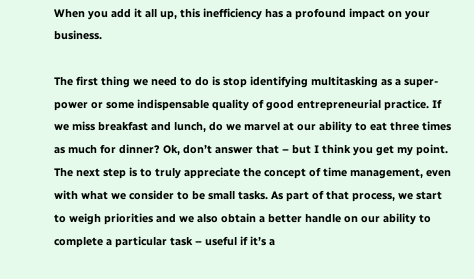When you add it all up, this inefficiency has a profound impact on your business.

The first thing we need to do is stop identifying multitasking as a super-power or some indispensable quality of good entrepreneurial practice. If we miss breakfast and lunch, do we marvel at our ability to eat three times as much for dinner? Ok, don’t answer that – but I think you get my point. The next step is to truly appreciate the concept of time management, even with what we consider to be small tasks. As part of that process, we start to weigh priorities and we also obtain a better handle on our ability to complete a particular task – useful if it’s a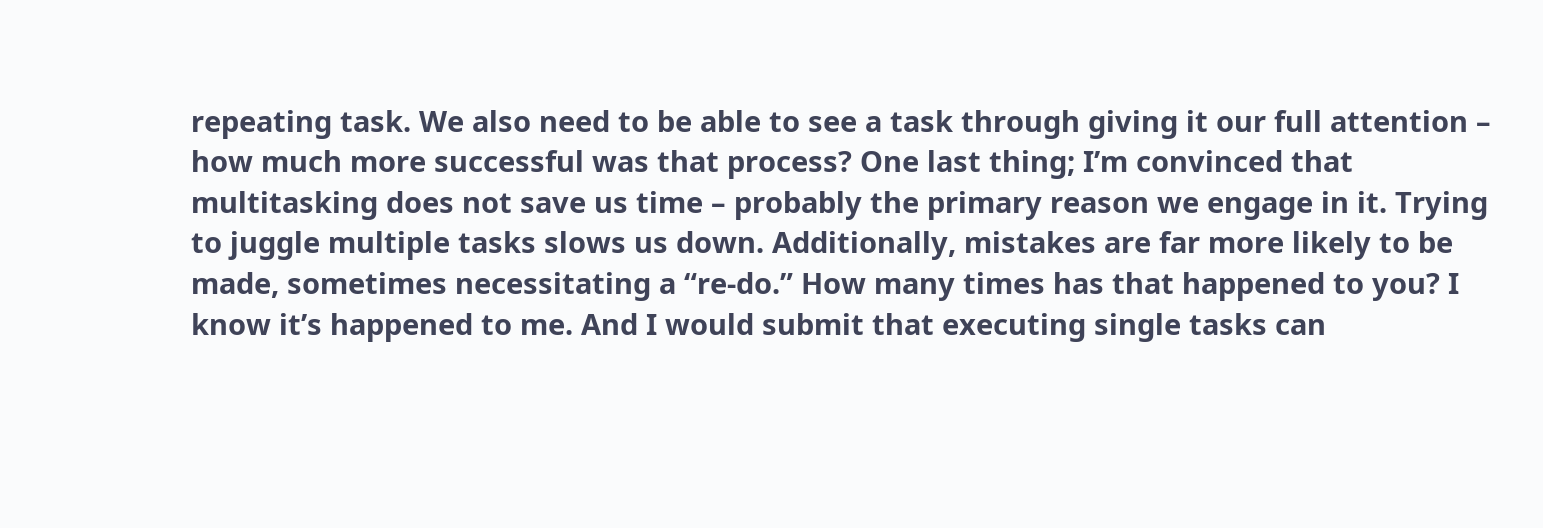repeating task. We also need to be able to see a task through giving it our full attention – how much more successful was that process? One last thing; I’m convinced that multitasking does not save us time – probably the primary reason we engage in it. Trying to juggle multiple tasks slows us down. Additionally, mistakes are far more likely to be made, sometimes necessitating a “re-do.” How many times has that happened to you? I know it’s happened to me. And I would submit that executing single tasks can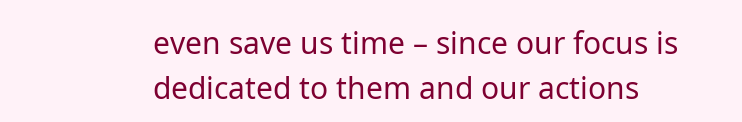even save us time – since our focus is dedicated to them and our actions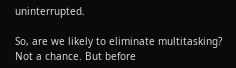uninterrupted.

So, are we likely to eliminate multitasking? Not a chance. But before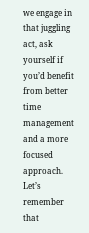we engage in that juggling act, ask yourself if you’d benefit from better time management and a more focused approach. Let’s remember that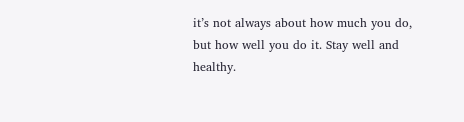it’s not always about how much you do, but how well you do it. Stay well and healthy.